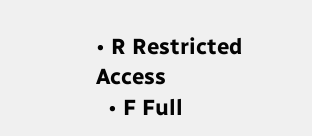• R Restricted Access
  • F Full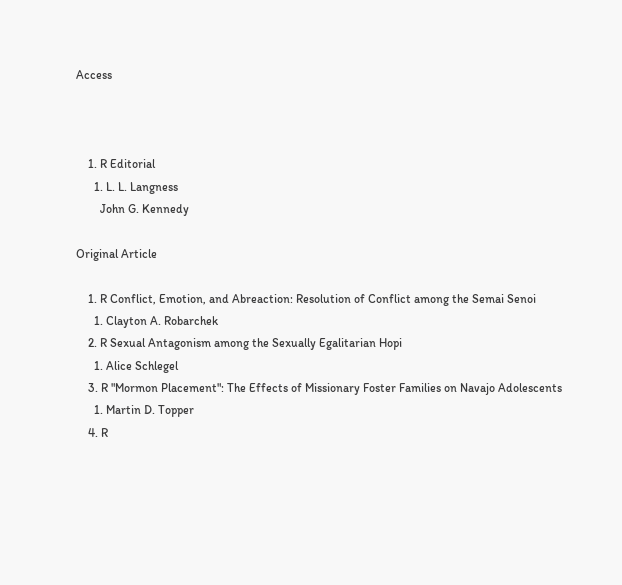Access



    1. R Editorial
      1. L. L. Langness
        John G. Kennedy

Original Article

    1. R Conflict, Emotion, and Abreaction: Resolution of Conflict among the Semai Senoi
      1. Clayton A. Robarchek
    2. R Sexual Antagonism among the Sexually Egalitarian Hopi
      1. Alice Schlegel
    3. R "Mormon Placement": The Effects of Missionary Foster Families on Navajo Adolescents
      1. Martin D. Topper
    4. R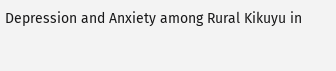Depression and Anxiety among Rural Kikuyu in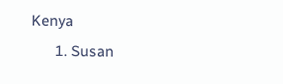Kenya
      1. Susan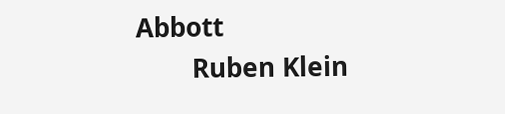Abbott
        Ruben Klein